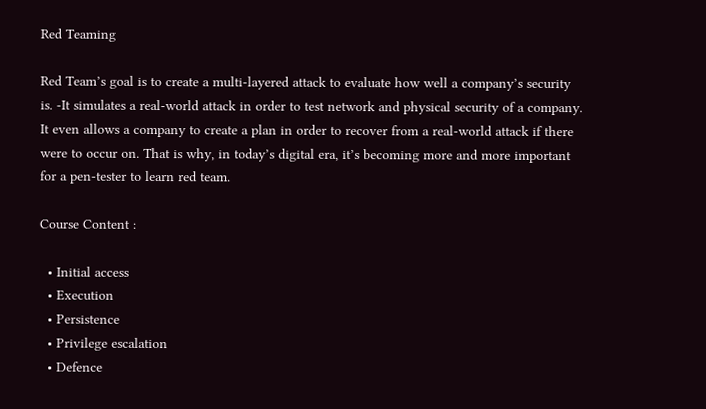Red Teaming

Red Team’s goal is to create a multi-layered attack to evaluate how well a company’s security is. -It simulates a real-world attack in order to test network and physical security of a company. It even allows a company to create a plan in order to recover from a real-world attack if there were to occur on. That is why, in today’s digital era, it’s becoming more and more important for a pen-tester to learn red team.

Course Content :

  • Initial access
  • Execution
  • Persistence
  • Privilege escalation
  • Defence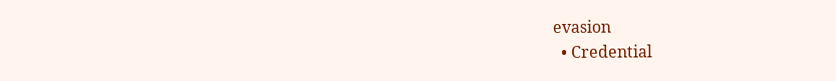evasion
  • Credential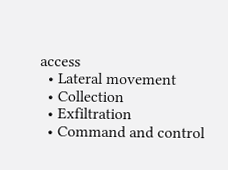access
  • Lateral movement
  • Collection
  • Exfiltration
  • Command and control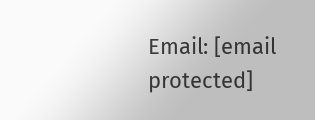Email: [email protected]